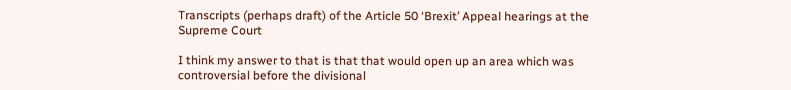Transcripts (perhaps draft) of the Article 50 ‘Brexit’ Appeal hearings at the Supreme Court

I think my answer to that is that that would open up an area which was controversial before the divisional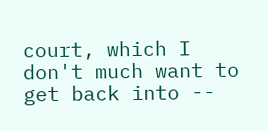court, which I don't much want to get back into --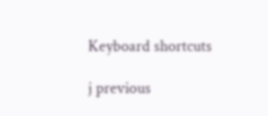Keyboard shortcuts

j previous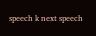speech k next speech